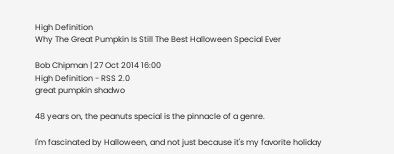High Definition
Why The Great Pumpkin Is Still The Best Halloween Special Ever

Bob Chipman | 27 Oct 2014 16:00
High Definition - RSS 2.0
great pumpkin shadwo

48 years on, the peanuts special is the pinnacle of a genre.

I'm fascinated by Halloween, and not just because it's my favorite holiday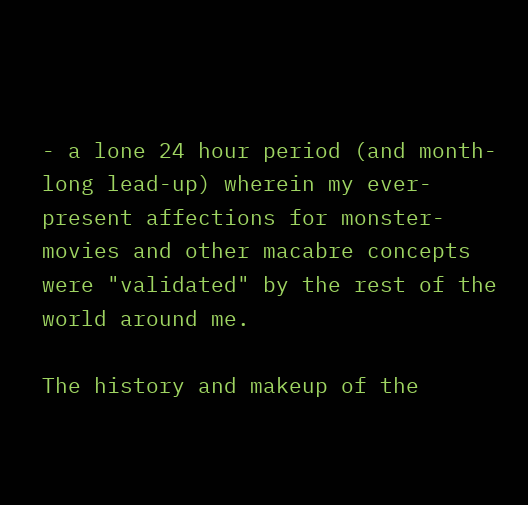- a lone 24 hour period (and month-long lead-up) wherein my ever-present affections for monster-movies and other macabre concepts were "validated" by the rest of the world around me.

The history and makeup of the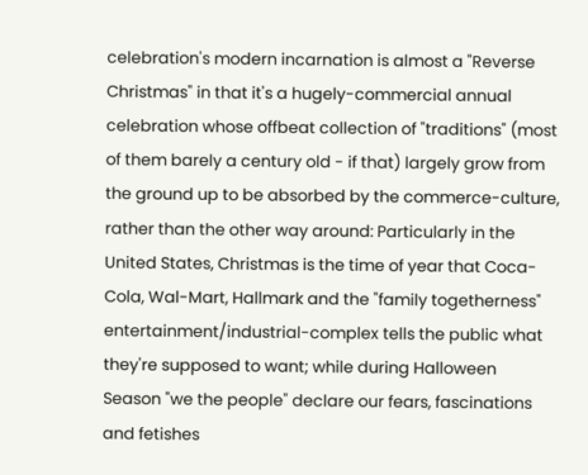celebration's modern incarnation is almost a "Reverse Christmas" in that it's a hugely-commercial annual celebration whose offbeat collection of "traditions" (most of them barely a century old - if that) largely grow from the ground up to be absorbed by the commerce-culture, rather than the other way around: Particularly in the United States, Christmas is the time of year that Coca-Cola, Wal-Mart, Hallmark and the "family togetherness" entertainment/industrial-complex tells the public what they're supposed to want; while during Halloween Season "we the people" declare our fears, fascinations and fetishes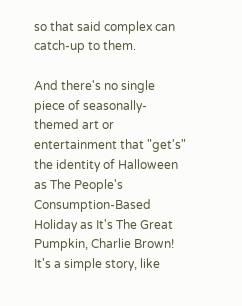so that said complex can catch-up to them.

And there's no single piece of seasonally-themed art or entertainment that "get's" the identity of Halloween as The People's Consumption-Based Holiday as It's The Great Pumpkin, Charlie Brown! It's a simple story, like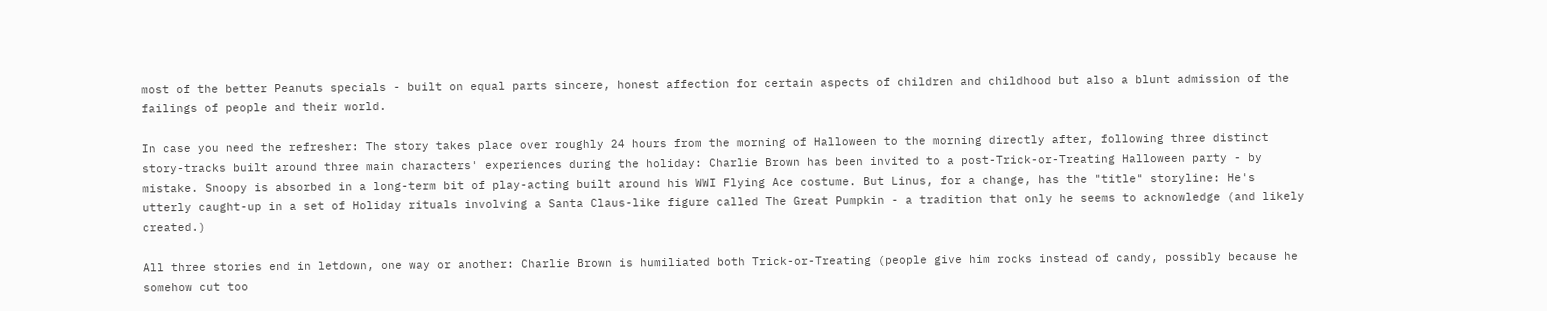most of the better Peanuts specials - built on equal parts sincere, honest affection for certain aspects of children and childhood but also a blunt admission of the failings of people and their world.

In case you need the refresher: The story takes place over roughly 24 hours from the morning of Halloween to the morning directly after, following three distinct story-tracks built around three main characters' experiences during the holiday: Charlie Brown has been invited to a post-Trick-or-Treating Halloween party - by mistake. Snoopy is absorbed in a long-term bit of play-acting built around his WWI Flying Ace costume. But Linus, for a change, has the "title" storyline: He's utterly caught-up in a set of Holiday rituals involving a Santa Claus-like figure called The Great Pumpkin - a tradition that only he seems to acknowledge (and likely created.)

All three stories end in letdown, one way or another: Charlie Brown is humiliated both Trick-or-Treating (people give him rocks instead of candy, possibly because he somehow cut too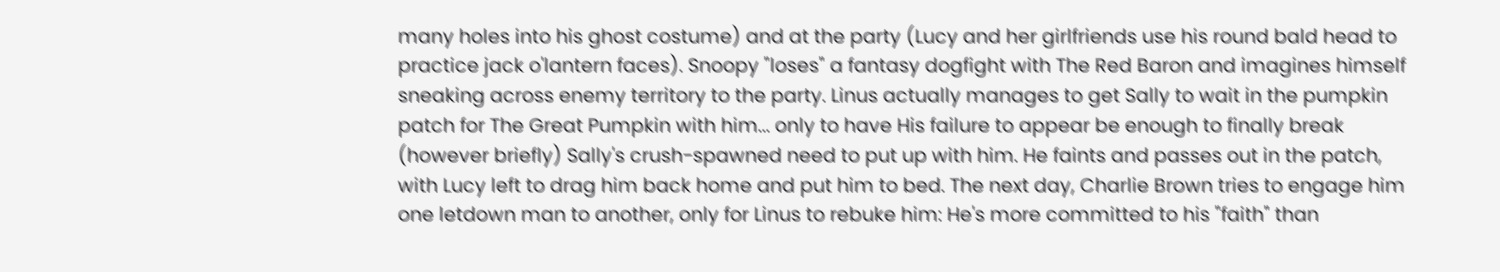many holes into his ghost costume) and at the party (Lucy and her girlfriends use his round bald head to practice jack o'lantern faces). Snoopy "loses" a fantasy dogfight with The Red Baron and imagines himself sneaking across enemy territory to the party. Linus actually manages to get Sally to wait in the pumpkin patch for The Great Pumpkin with him... only to have His failure to appear be enough to finally break (however briefly) Sally's crush-spawned need to put up with him. He faints and passes out in the patch, with Lucy left to drag him back home and put him to bed. The next day, Charlie Brown tries to engage him one letdown man to another, only for Linus to rebuke him: He's more committed to his "faith" than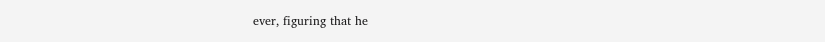ever, figuring that he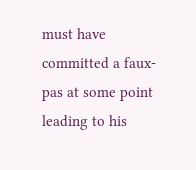must have committed a faux-pas at some point leading to his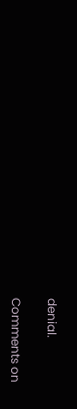denial.

Comments on